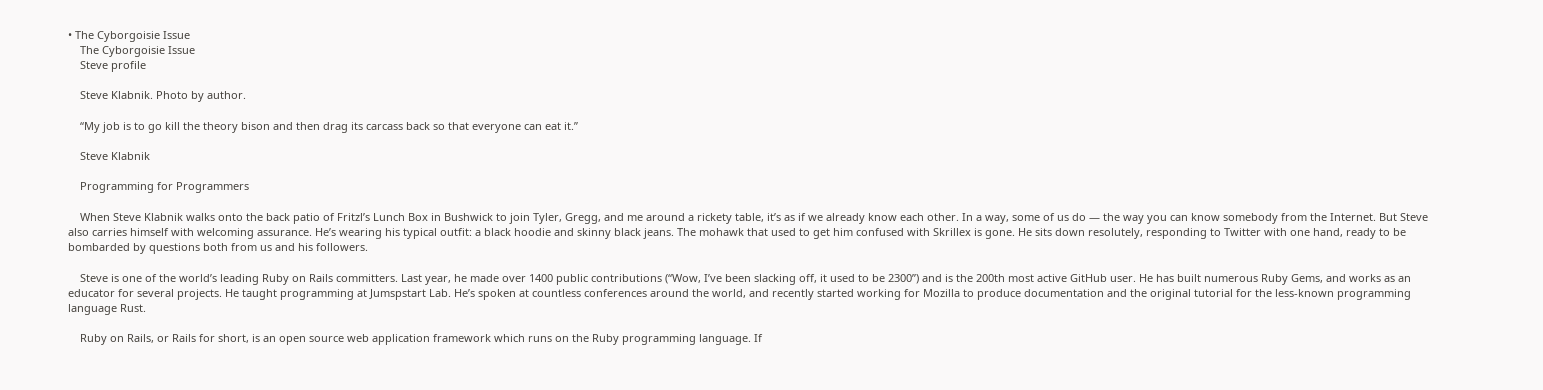• The Cyborgoisie Issue
    The Cyborgoisie Issue
    Steve profile

    Steve Klabnik. Photo by author.

    “My job is to go kill the theory bison and then drag its carcass back so that everyone can eat it.”

    Steve Klabnik

    Programming for Programmers

    When Steve Klabnik walks onto the back patio of Fritzl’s Lunch Box in Bushwick to join Tyler, Gregg, and me around a rickety table, it’s as if we already know each other. In a way, some of us do — the way you can know somebody from the Internet. But Steve also carries himself with welcoming assurance. He’s wearing his typical outfit: a black hoodie and skinny black jeans. The mohawk that used to get him confused with Skrillex is gone. He sits down resolutely, responding to Twitter with one hand, ready to be bombarded by questions both from us and his followers.

    Steve is one of the world’s leading Ruby on Rails committers. Last year, he made over 1400 public contributions (“Wow, I’ve been slacking off, it used to be 2300”) and is the 200th most active GitHub user. He has built numerous Ruby Gems, and works as an educator for several projects. He taught programming at Jumspstart Lab. He’s spoken at countless conferences around the world, and recently started working for Mozilla to produce documentation and the original tutorial for the less-known programming language Rust.

    Ruby on Rails, or Rails for short, is an open source web application framework which runs on the Ruby programming language. If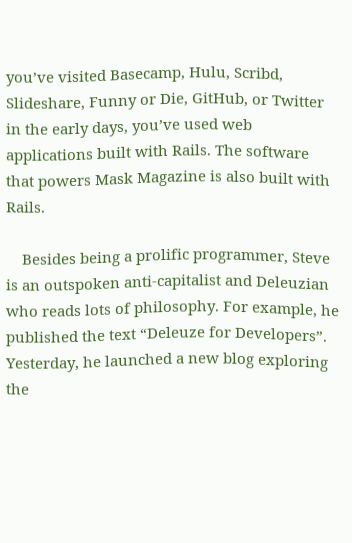you’ve visited Basecamp, Hulu, Scribd, Slideshare, Funny or Die, GitHub, or Twitter in the early days, you’ve used web applications built with Rails. The software that powers Mask Magazine is also built with Rails.

    Besides being a prolific programmer, Steve is an outspoken anti-capitalist and Deleuzian who reads lots of philosophy. For example, he published the text “Deleuze for Developers”. Yesterday, he launched a new blog exploring the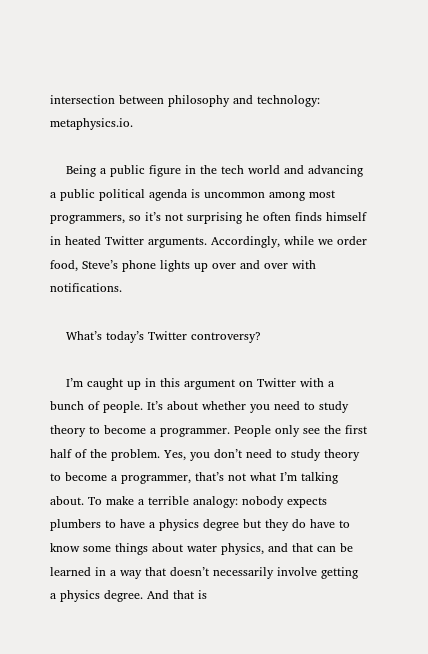intersection between philosophy and technology: metaphysics.io.

    Being a public figure in the tech world and advancing a public political agenda is uncommon among most programmers, so it’s not surprising he often finds himself in heated Twitter arguments. Accordingly, while we order food, Steve’s phone lights up over and over with notifications.

    What’s today’s Twitter controversy?

    I’m caught up in this argument on Twitter with a bunch of people. It’s about whether you need to study theory to become a programmer. People only see the first half of the problem. Yes, you don’t need to study theory to become a programmer, that’s not what I’m talking about. To make a terrible analogy: nobody expects plumbers to have a physics degree but they do have to know some things about water physics, and that can be learned in a way that doesn’t necessarily involve getting a physics degree. And that is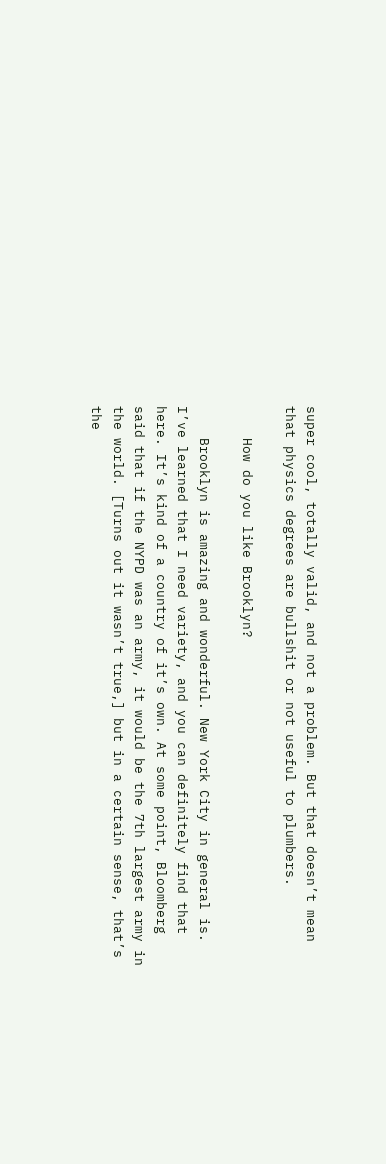super cool, totally valid, and not a problem. But that doesn’t mean that physics degrees are bullshit or not useful to plumbers.

    How do you like Brooklyn?

    Brooklyn is amazing and wonderful. New York City in general is. I’ve learned that I need variety, and you can definitely find that here. It’s kind of a country of it’s own. At some point, Bloomberg said that if the NYPD was an army, it would be the 7th largest army in the world. [Turns out it wasn’t true,] but in a certain sense, that’s the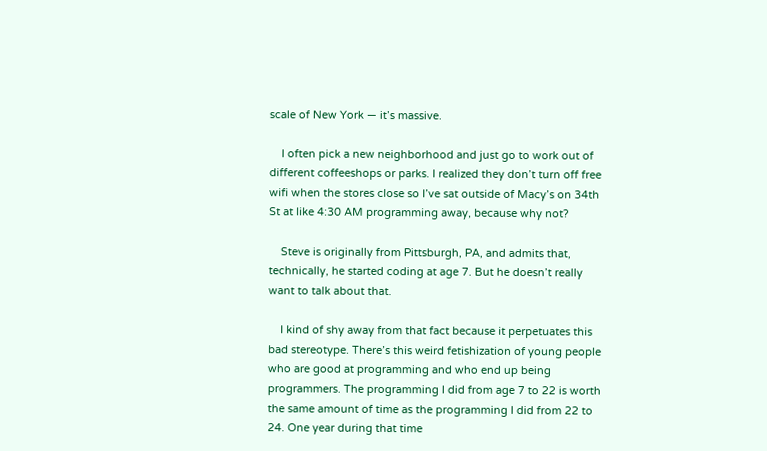scale of New York — it’s massive.

    I often pick a new neighborhood and just go to work out of different coffeeshops or parks. I realized they don’t turn off free wifi when the stores close so I’ve sat outside of Macy’s on 34th St at like 4:30 AM programming away, because why not?

    Steve is originally from Pittsburgh, PA, and admits that, technically, he started coding at age 7. But he doesn’t really want to talk about that.

    I kind of shy away from that fact because it perpetuates this bad stereotype. There’s this weird fetishization of young people who are good at programming and who end up being programmers. The programming I did from age 7 to 22 is worth the same amount of time as the programming I did from 22 to 24. One year during that time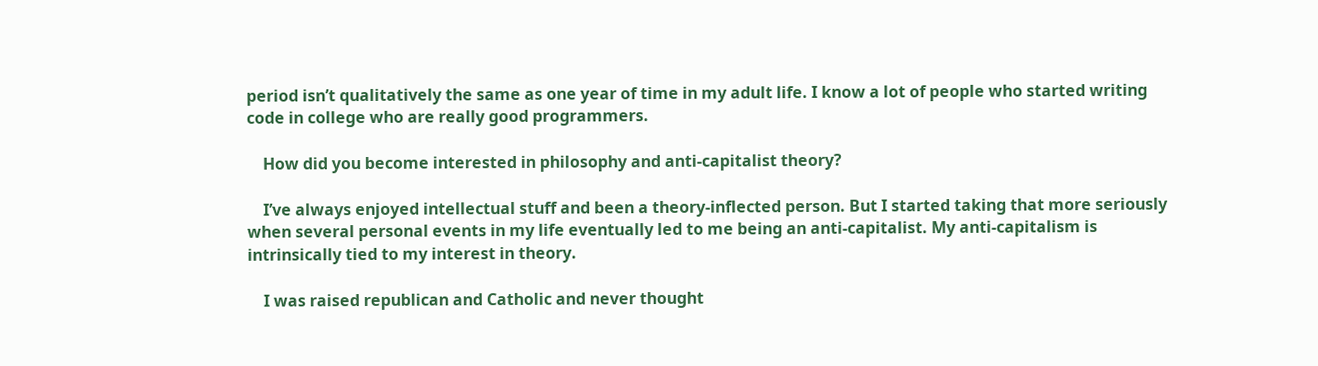period isn’t qualitatively the same as one year of time in my adult life. I know a lot of people who started writing code in college who are really good programmers.

    How did you become interested in philosophy and anti-capitalist theory?

    I’ve always enjoyed intellectual stuff and been a theory-inflected person. But I started taking that more seriously when several personal events in my life eventually led to me being an anti-capitalist. My anti-capitalism is intrinsically tied to my interest in theory.

    I was raised republican and Catholic and never thought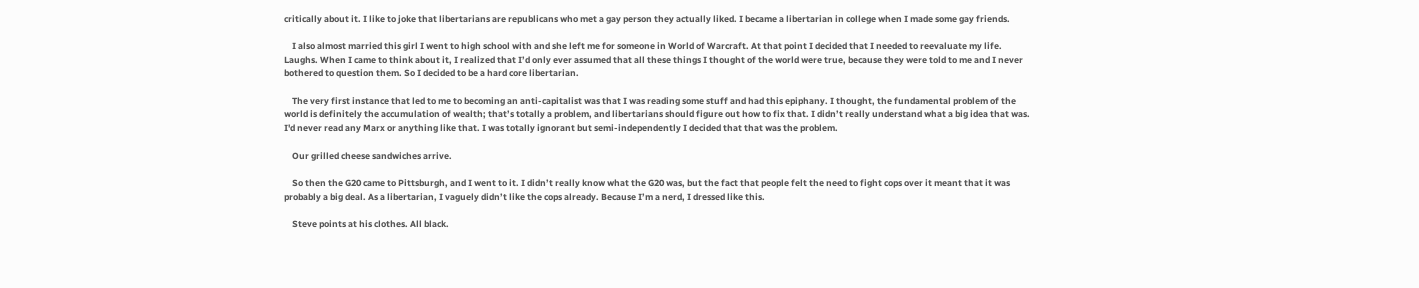critically about it. I like to joke that libertarians are republicans who met a gay person they actually liked. I became a libertarian in college when I made some gay friends.

    I also almost married this girl I went to high school with and she left me for someone in World of Warcraft. At that point I decided that I needed to reevaluate my life. Laughs. When I came to think about it, I realized that I’d only ever assumed that all these things I thought of the world were true, because they were told to me and I never bothered to question them. So I decided to be a hard core libertarian.

    The very first instance that led to me to becoming an anti-capitalist was that I was reading some stuff and had this epiphany. I thought, the fundamental problem of the world is definitely the accumulation of wealth; that’s totally a problem, and libertarians should figure out how to fix that. I didn’t really understand what a big idea that was. I'd never read any Marx or anything like that. I was totally ignorant but semi-independently I decided that that was the problem.

    Our grilled cheese sandwiches arrive.

    So then the G20 came to Pittsburgh, and I went to it. I didn’t really know what the G20 was, but the fact that people felt the need to fight cops over it meant that it was probably a big deal. As a libertarian, I vaguely didn’t like the cops already. Because I’m a nerd, I dressed like this.

    Steve points at his clothes. All black.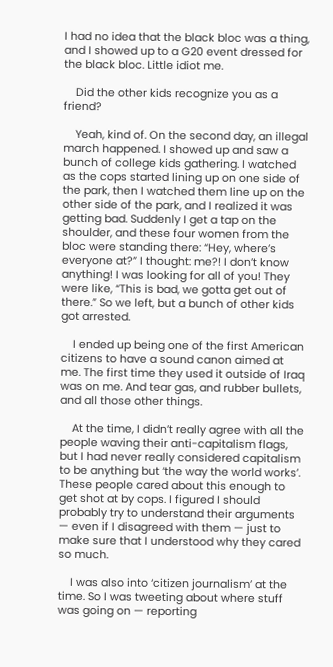I had no idea that the black bloc was a thing, and I showed up to a G20 event dressed for the black bloc. Little idiot me.

    Did the other kids recognize you as a friend?

    Yeah, kind of. On the second day, an illegal march happened. I showed up and saw a bunch of college kids gathering. I watched as the cops started lining up on one side of the park, then I watched them line up on the other side of the park, and I realized it was getting bad. Suddenly I get a tap on the shoulder, and these four women from the bloc were standing there: “Hey, where’s everyone at?” I thought: me?! I don’t know anything! I was looking for all of you! They were like, “This is bad, we gotta get out of there.” So we left, but a bunch of other kids got arrested.

    I ended up being one of the first American citizens to have a sound canon aimed at me. The first time they used it outside of Iraq was on me. And tear gas, and rubber bullets, and all those other things.

    At the time, I didn’t really agree with all the people waving their anti-capitalism flags, but I had never really considered capitalism to be anything but ‘the way the world works’. These people cared about this enough to get shot at by cops. I figured I should probably try to understand their arguments — even if I disagreed with them — just to make sure that I understood why they cared so much.

    I was also into ‘citizen journalism’ at the time. So I was tweeting about where stuff was going on — reporting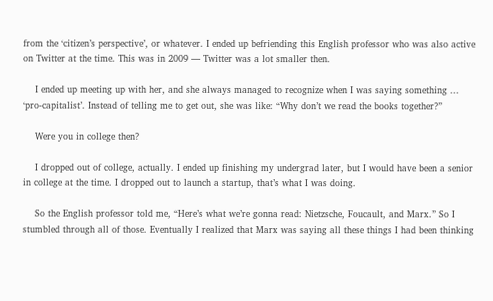from the ‘citizen’s perspective’, or whatever. I ended up befriending this English professor who was also active on Twitter at the time. This was in 2009 — Twitter was a lot smaller then.

    I ended up meeting up with her, and she always managed to recognize when I was saying something ... ‘pro-capitalist’. Instead of telling me to get out, she was like: “Why don’t we read the books together?”

    Were you in college then?

    I dropped out of college, actually. I ended up finishing my undergrad later, but I would have been a senior in college at the time. I dropped out to launch a startup, that’s what I was doing.

    So the English professor told me, “Here’s what we’re gonna read: Nietzsche, Foucault, and Marx.” So I stumbled through all of those. Eventually I realized that Marx was saying all these things I had been thinking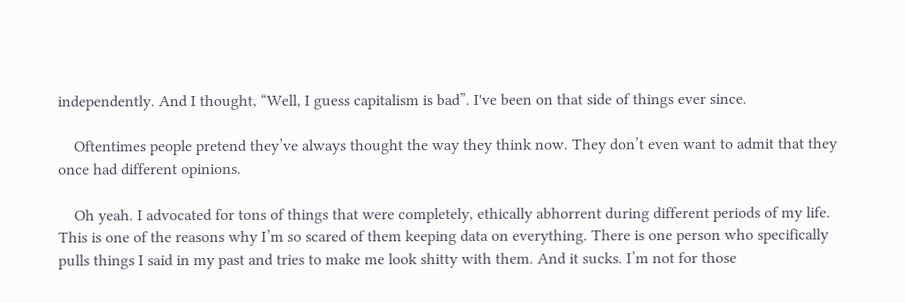independently. And I thought, “Well, I guess capitalism is bad”. I've been on that side of things ever since.

    Oftentimes people pretend they’ve always thought the way they think now. They don’t even want to admit that they once had different opinions.

    Oh yeah. I advocated for tons of things that were completely, ethically abhorrent during different periods of my life. This is one of the reasons why I’m so scared of them keeping data on everything. There is one person who specifically pulls things I said in my past and tries to make me look shitty with them. And it sucks. I’m not for those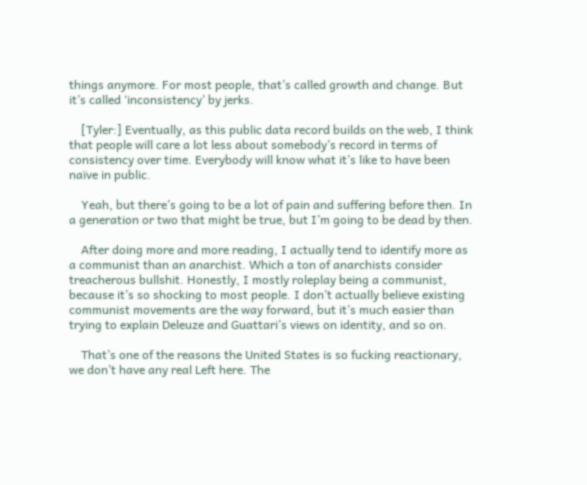things anymore. For most people, that’s called growth and change. But it’s called ‘inconsistency’ by jerks.

    [Tyler:] Eventually, as this public data record builds on the web, I think that people will care a lot less about somebody’s record in terms of consistency over time. Everybody will know what it’s like to have been naïve in public.

    Yeah, but there’s going to be a lot of pain and suffering before then. In a generation or two that might be true, but I’m going to be dead by then.

    After doing more and more reading, I actually tend to identify more as a communist than an anarchist. Which a ton of anarchists consider treacherous bullshit. Honestly, I mostly roleplay being a communist, because it’s so shocking to most people. I don’t actually believe existing communist movements are the way forward, but it’s much easier than trying to explain Deleuze and Guattari’s views on identity, and so on.

    That’s one of the reasons the United States is so fucking reactionary, we don’t have any real Left here. The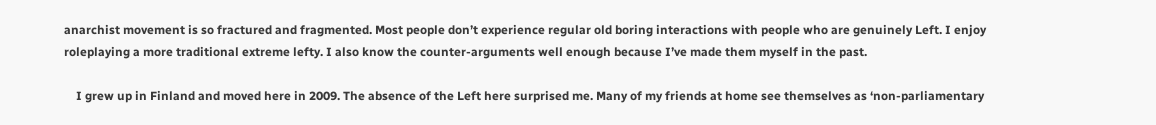anarchist movement is so fractured and fragmented. Most people don’t experience regular old boring interactions with people who are genuinely Left. I enjoy roleplaying a more traditional extreme lefty. I also know the counter-arguments well enough because I’ve made them myself in the past.

    I grew up in Finland and moved here in 2009. The absence of the Left here surprised me. Many of my friends at home see themselves as ‘non-parliamentary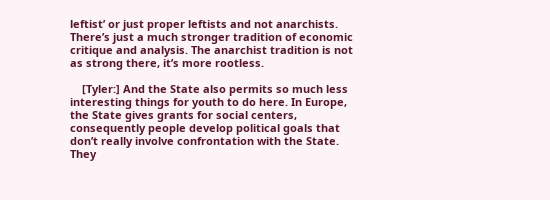leftist’ or just proper leftists and not anarchists. There’s just a much stronger tradition of economic critique and analysis. The anarchist tradition is not as strong there, it’s more rootless.

    [Tyler:] And the State also permits so much less interesting things for youth to do here. In Europe, the State gives grants for social centers, consequently people develop political goals that don’t really involve confrontation with the State. They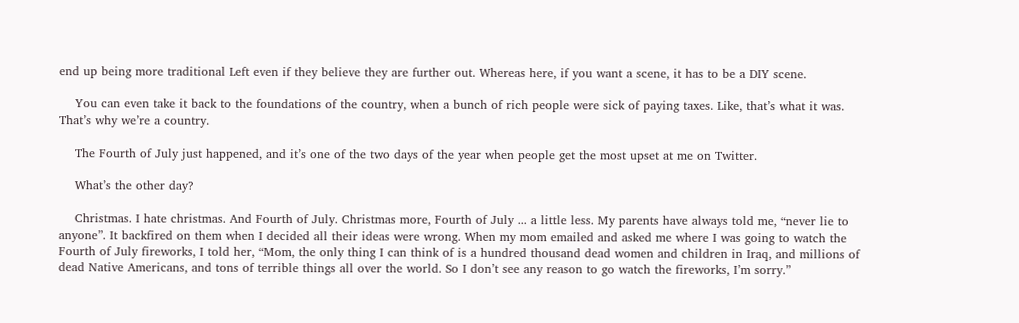end up being more traditional Left even if they believe they are further out. Whereas here, if you want a scene, it has to be a DIY scene.

    You can even take it back to the foundations of the country, when a bunch of rich people were sick of paying taxes. Like, that’s what it was. That’s why we’re a country.

    The Fourth of July just happened, and it’s one of the two days of the year when people get the most upset at me on Twitter.

    What’s the other day?

    Christmas. I hate christmas. And Fourth of July. Christmas more, Fourth of July ... a little less. My parents have always told me, “never lie to anyone”. It backfired on them when I decided all their ideas were wrong. When my mom emailed and asked me where I was going to watch the Fourth of July fireworks, I told her, “Mom, the only thing I can think of is a hundred thousand dead women and children in Iraq, and millions of dead Native Americans, and tons of terrible things all over the world. So I don’t see any reason to go watch the fireworks, I’m sorry.”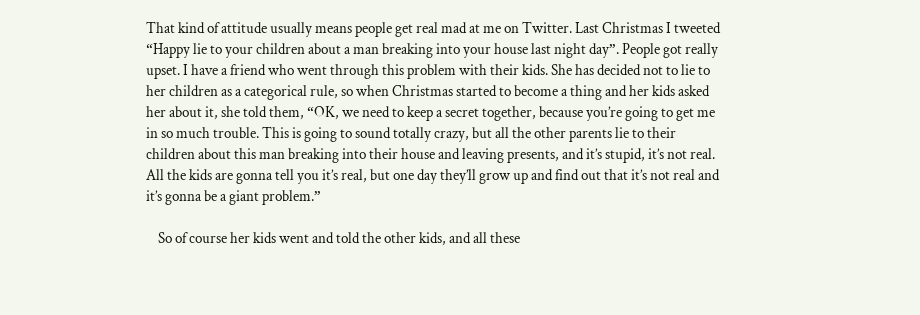That kind of attitude usually means people get real mad at me on Twitter. Last Christmas I tweeted “Happy lie to your children about a man breaking into your house last night day”. People got really upset. I have a friend who went through this problem with their kids. She has decided not to lie to her children as a categorical rule, so when Christmas started to become a thing and her kids asked her about it, she told them, “OK, we need to keep a secret together, because you’re going to get me in so much trouble. This is going to sound totally crazy, but all the other parents lie to their children about this man breaking into their house and leaving presents, and it’s stupid, it’s not real. All the kids are gonna tell you it’s real, but one day they’ll grow up and find out that it’s not real and it’s gonna be a giant problem.”

    So of course her kids went and told the other kids, and all these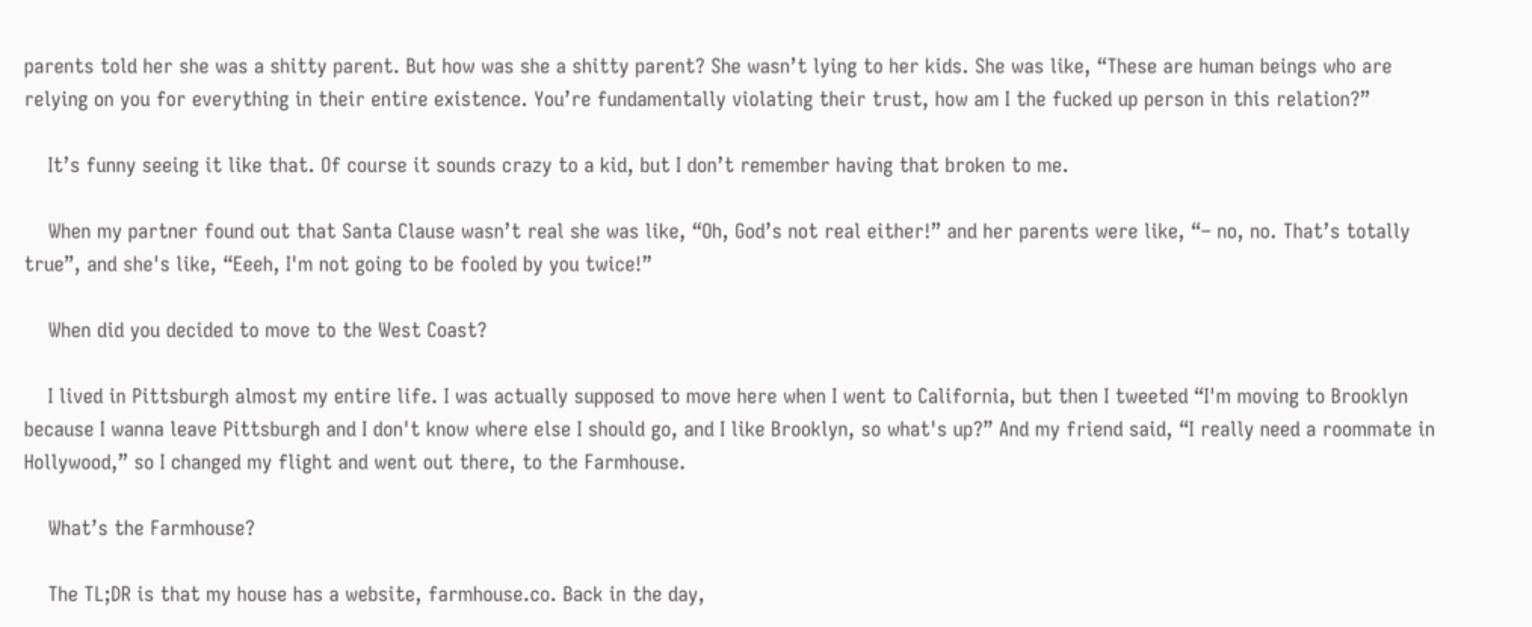parents told her she was a shitty parent. But how was she a shitty parent? She wasn’t lying to her kids. She was like, “These are human beings who are relying on you for everything in their entire existence. You’re fundamentally violating their trust, how am I the fucked up person in this relation?”

    It’s funny seeing it like that. Of course it sounds crazy to a kid, but I don’t remember having that broken to me.

    When my partner found out that Santa Clause wasn’t real she was like, “Oh, God’s not real either!” and her parents were like, “– no, no. That’s totally true”, and she's like, “Eeeh, I'm not going to be fooled by you twice!”

    When did you decided to move to the West Coast?

    I lived in Pittsburgh almost my entire life. I was actually supposed to move here when I went to California, but then I tweeted “I'm moving to Brooklyn because I wanna leave Pittsburgh and I don't know where else I should go, and I like Brooklyn, so what's up?” And my friend said, “I really need a roommate in Hollywood,” so I changed my flight and went out there, to the Farmhouse.

    What’s the Farmhouse?

    The TL;DR is that my house has a website, farmhouse.co. Back in the day,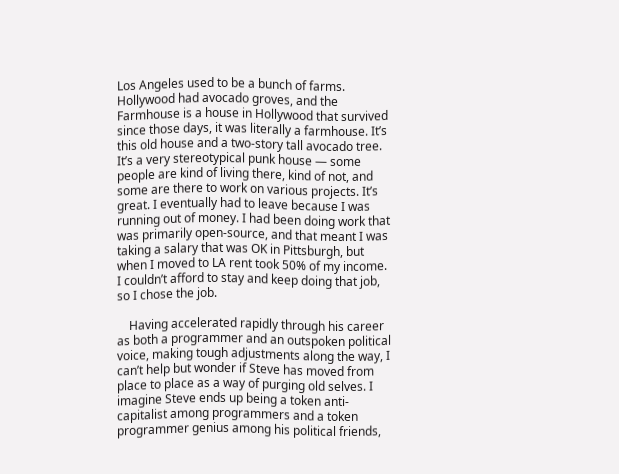Los Angeles used to be a bunch of farms. Hollywood had avocado groves, and the Farmhouse is a house in Hollywood that survived since those days, it was literally a farmhouse. It’s this old house and a two-story tall avocado tree. It’s a very stereotypical punk house — some people are kind of living there, kind of not, and some are there to work on various projects. It’s great. I eventually had to leave because I was running out of money. I had been doing work that was primarily open-source, and that meant I was taking a salary that was OK in Pittsburgh, but when I moved to LA rent took 50% of my income. I couldn’t afford to stay and keep doing that job, so I chose the job.

    Having accelerated rapidly through his career as both a programmer and an outspoken political voice, making tough adjustments along the way, I can’t help but wonder if Steve has moved from place to place as a way of purging old selves. I imagine Steve ends up being a token anti-capitalist among programmers and a token programmer genius among his political friends,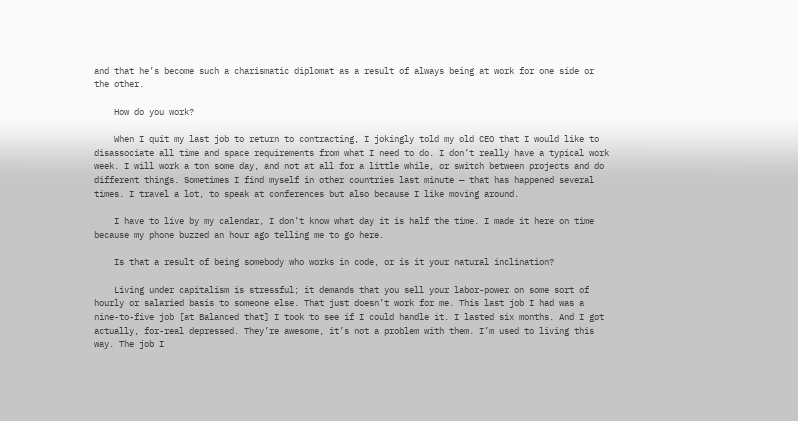and that he’s become such a charismatic diplomat as a result of always being at work for one side or the other.

    How do you work?

    When I quit my last job to return to contracting, I jokingly told my old CEO that I would like to disassociate all time and space requirements from what I need to do. I don’t really have a typical work week. I will work a ton some day, and not at all for a little while, or switch between projects and do different things. Sometimes I find myself in other countries last minute — that has happened several times. I travel a lot, to speak at conferences but also because I like moving around.

    I have to live by my calendar, I don’t know what day it is half the time. I made it here on time because my phone buzzed an hour ago telling me to go here.

    Is that a result of being somebody who works in code, or is it your natural inclination?

    Living under capitalism is stressful; it demands that you sell your labor-power on some sort of hourly or salaried basis to someone else. That just doesn’t work for me. This last job I had was a nine-to-five job [at Balanced that] I took to see if I could handle it. I lasted six months. And I got actually, for-real depressed. They’re awesome, it’s not a problem with them. I’m used to living this way. The job I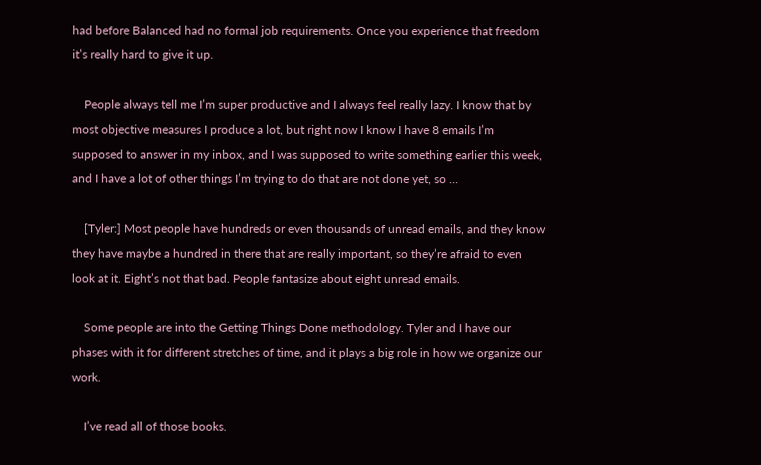had before Balanced had no formal job requirements. Once you experience that freedom it’s really hard to give it up.

    People always tell me I’m super productive and I always feel really lazy. I know that by most objective measures I produce a lot, but right now I know I have 8 emails I’m supposed to answer in my inbox, and I was supposed to write something earlier this week, and I have a lot of other things I’m trying to do that are not done yet, so ...

    [Tyler:] Most people have hundreds or even thousands of unread emails, and they know they have maybe a hundred in there that are really important, so they’re afraid to even look at it. Eight’s not that bad. People fantasize about eight unread emails.

    Some people are into the Getting Things Done methodology. Tyler and I have our phases with it for different stretches of time, and it plays a big role in how we organize our work.

    I’ve read all of those books.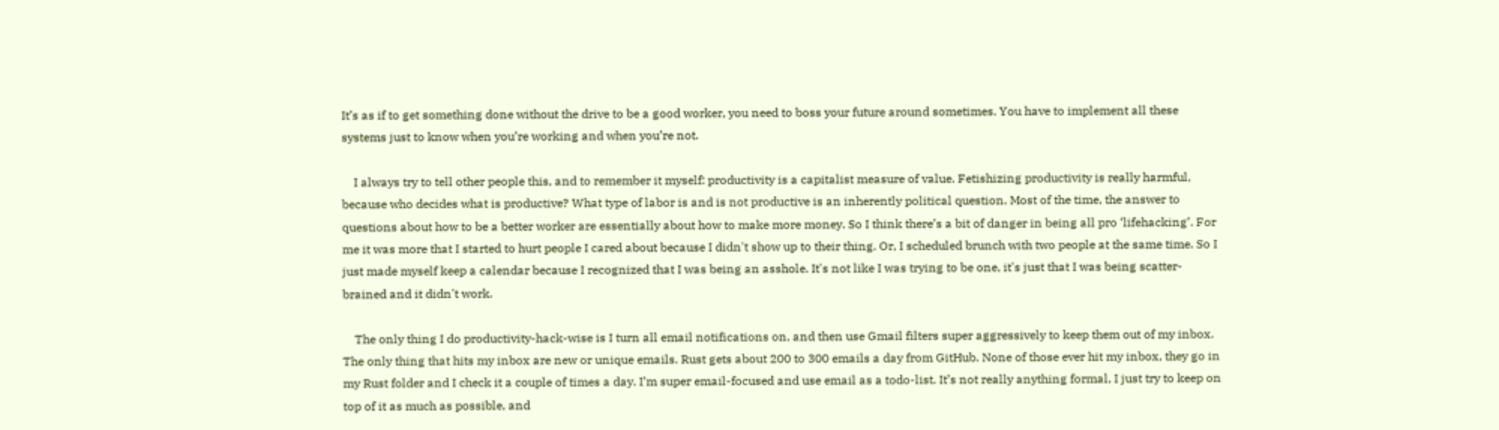It’s as if to get something done without the drive to be a good worker, you need to boss your future around sometimes. You have to implement all these systems just to know when you’re working and when you’re not.

    I always try to tell other people this, and to remember it myself: productivity is a capitalist measure of value. Fetishizing productivity is really harmful, because who decides what is productive? What type of labor is and is not productive is an inherently political question. Most of the time, the answer to questions about how to be a better worker are essentially about how to make more money. So I think there’s a bit of danger in being all pro ‘lifehacking’. For me it was more that I started to hurt people I cared about because I didn't show up to their thing. Or, I scheduled brunch with two people at the same time. So I just made myself keep a calendar because I recognized that I was being an asshole. It's not like I was trying to be one, it's just that I was being scatter-brained and it didn't work.

    The only thing I do productivity-hack-wise is I turn all email notifications on, and then use Gmail filters super aggressively to keep them out of my inbox. The only thing that hits my inbox are new or unique emails. Rust gets about 200 to 300 emails a day from GitHub. None of those ever hit my inbox, they go in my Rust folder and I check it a couple of times a day. I’m super email-focused and use email as a todo-list. It’s not really anything formal, I just try to keep on top of it as much as possible, and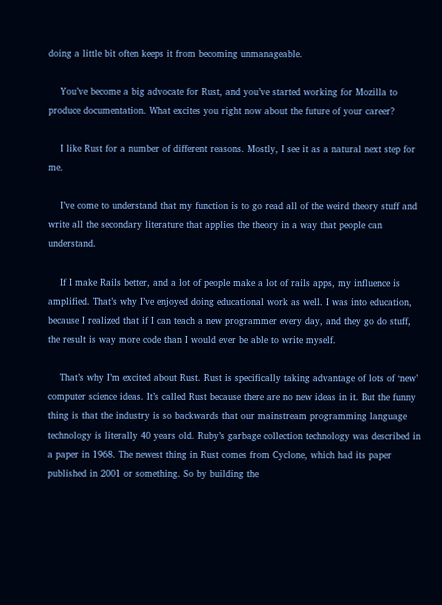doing a little bit often keeps it from becoming unmanageable.

    You’ve become a big advocate for Rust, and you’ve started working for Mozilla to produce documentation. What excites you right now about the future of your career?

    I like Rust for a number of different reasons. Mostly, I see it as a natural next step for me.

    I’ve come to understand that my function is to go read all of the weird theory stuff and write all the secondary literature that applies the theory in a way that people can understand.

    If I make Rails better, and a lot of people make a lot of rails apps, my influence is amplified. That’s why I’ve enjoyed doing educational work as well. I was into education, because I realized that if I can teach a new programmer every day, and they go do stuff, the result is way more code than I would ever be able to write myself.

    That’s why I’m excited about Rust. Rust is specifically taking advantage of lots of ‘new’ computer science ideas. It’s called Rust because there are no new ideas in it. But the funny thing is that the industry is so backwards that our mainstream programming language technology is literally 40 years old. Ruby’s garbage collection technology was described in a paper in 1968. The newest thing in Rust comes from Cyclone, which had its paper published in 2001 or something. So by building the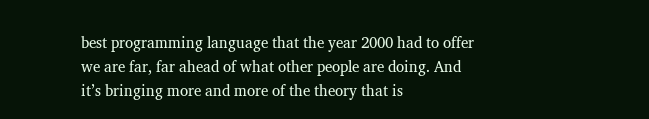best programming language that the year 2000 had to offer we are far, far ahead of what other people are doing. And it’s bringing more and more of the theory that is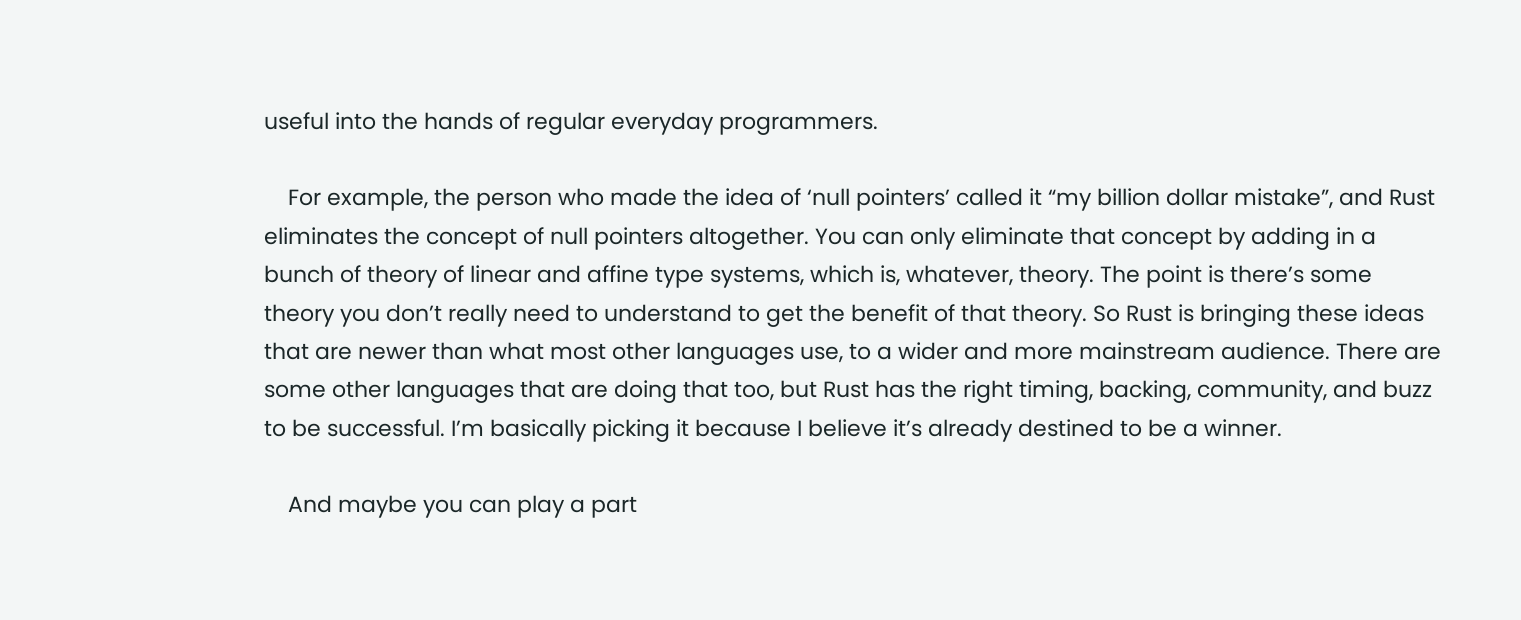useful into the hands of regular everyday programmers.

    For example, the person who made the idea of ‘null pointers’ called it “my billion dollar mistake”, and Rust eliminates the concept of null pointers altogether. You can only eliminate that concept by adding in a bunch of theory of linear and affine type systems, which is, whatever, theory. The point is there’s some theory you don’t really need to understand to get the benefit of that theory. So Rust is bringing these ideas that are newer than what most other languages use, to a wider and more mainstream audience. There are some other languages that are doing that too, but Rust has the right timing, backing, community, and buzz to be successful. I’m basically picking it because I believe it’s already destined to be a winner.

    And maybe you can play a part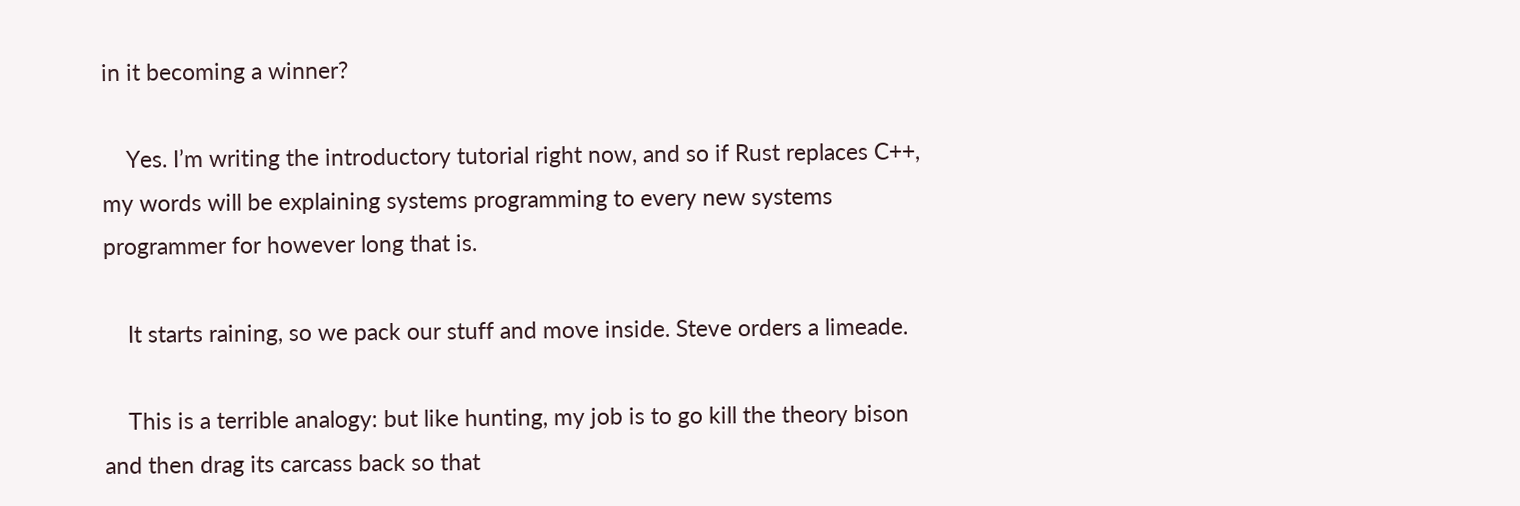in it becoming a winner?

    Yes. I’m writing the introductory tutorial right now, and so if Rust replaces C++, my words will be explaining systems programming to every new systems programmer for however long that is.

    It starts raining, so we pack our stuff and move inside. Steve orders a limeade.

    This is a terrible analogy: but like hunting, my job is to go kill the theory bison and then drag its carcass back so that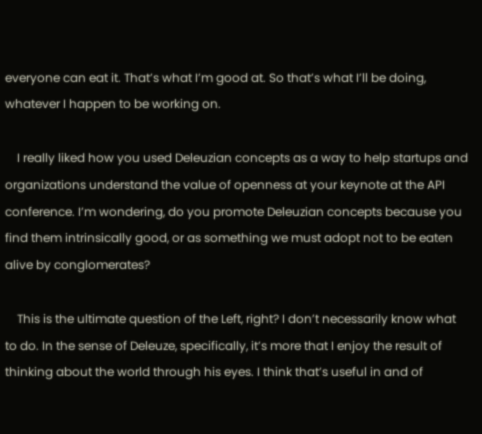everyone can eat it. That’s what I’m good at. So that’s what I’ll be doing, whatever I happen to be working on.

    I really liked how you used Deleuzian concepts as a way to help startups and organizations understand the value of openness at your keynote at the API conference. I’m wondering, do you promote Deleuzian concepts because you find them intrinsically good, or as something we must adopt not to be eaten alive by conglomerates?

    This is the ultimate question of the Left, right? I don’t necessarily know what to do. In the sense of Deleuze, specifically, it’s more that I enjoy the result of thinking about the world through his eyes. I think that’s useful in and of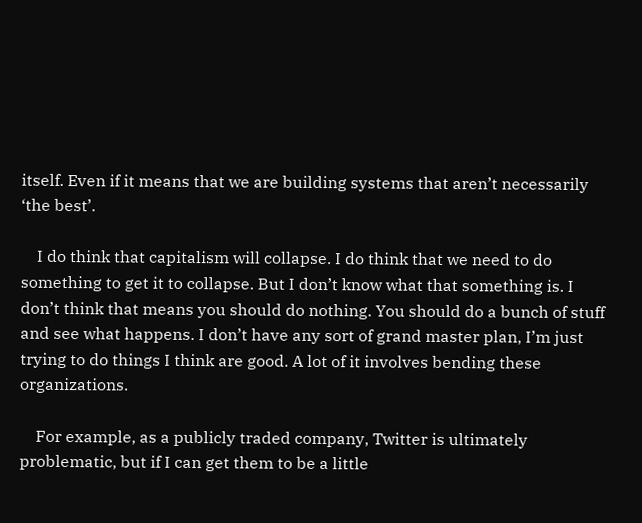itself. Even if it means that we are building systems that aren’t necessarily ‘the best’.

    I do think that capitalism will collapse. I do think that we need to do something to get it to collapse. But I don’t know what that something is. I don’t think that means you should do nothing. You should do a bunch of stuff and see what happens. I don’t have any sort of grand master plan, I’m just trying to do things I think are good. A lot of it involves bending these organizations.

    For example, as a publicly traded company, Twitter is ultimately problematic, but if I can get them to be a little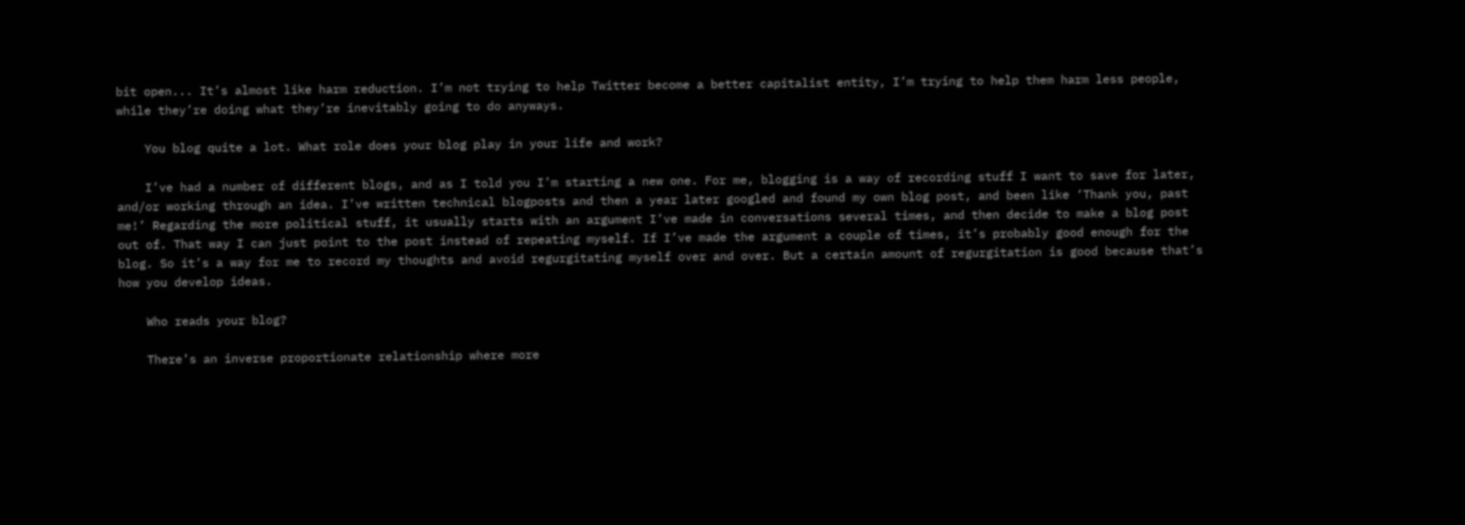bit open... It’s almost like harm reduction. I’m not trying to help Twitter become a better capitalist entity, I’m trying to help them harm less people, while they’re doing what they’re inevitably going to do anyways.

    You blog quite a lot. What role does your blog play in your life and work?

    I’ve had a number of different blogs, and as I told you I’m starting a new one. For me, blogging is a way of recording stuff I want to save for later, and/or working through an idea. I’ve written technical blogposts and then a year later googled and found my own blog post, and been like ‘Thank you, past me!’ Regarding the more political stuff, it usually starts with an argument I’ve made in conversations several times, and then decide to make a blog post out of. That way I can just point to the post instead of repeating myself. If I’ve made the argument a couple of times, it’s probably good enough for the blog. So it’s a way for me to record my thoughts and avoid regurgitating myself over and over. But a certain amount of regurgitation is good because that’s how you develop ideas.

    Who reads your blog?

    There’s an inverse proportionate relationship where more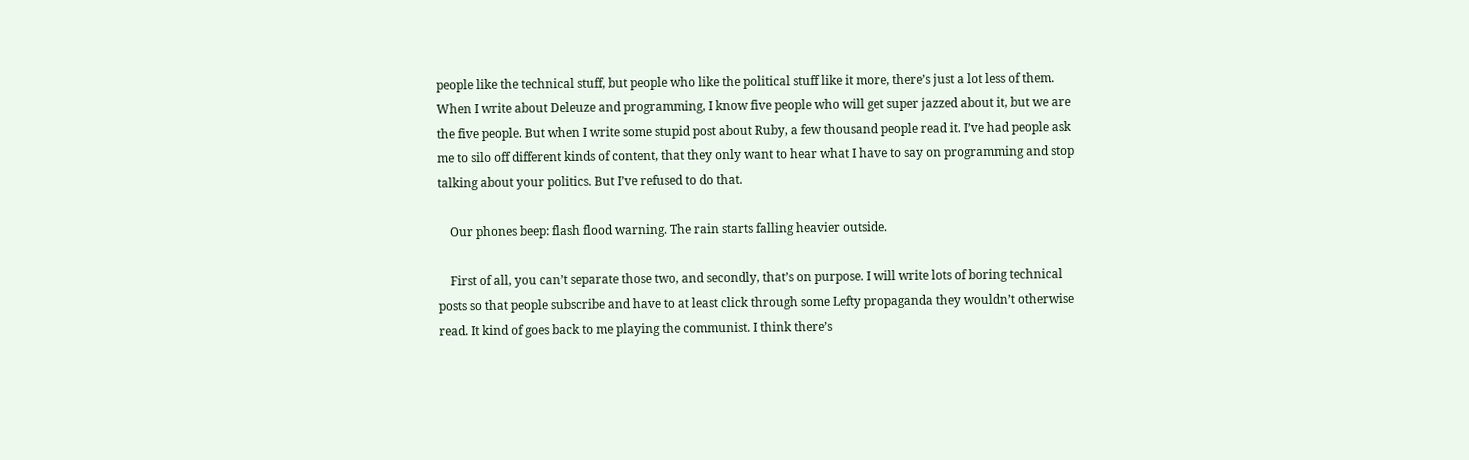people like the technical stuff, but people who like the political stuff like it more, there’s just a lot less of them. When I write about Deleuze and programming, I know five people who will get super jazzed about it, but we are the five people. But when I write some stupid post about Ruby, a few thousand people read it. I’ve had people ask me to silo off different kinds of content, that they only want to hear what I have to say on programming and stop talking about your politics. But I’ve refused to do that.

    Our phones beep: flash flood warning. The rain starts falling heavier outside.

    First of all, you can’t separate those two, and secondly, that’s on purpose. I will write lots of boring technical posts so that people subscribe and have to at least click through some Lefty propaganda they wouldn’t otherwise read. It kind of goes back to me playing the communist. I think there’s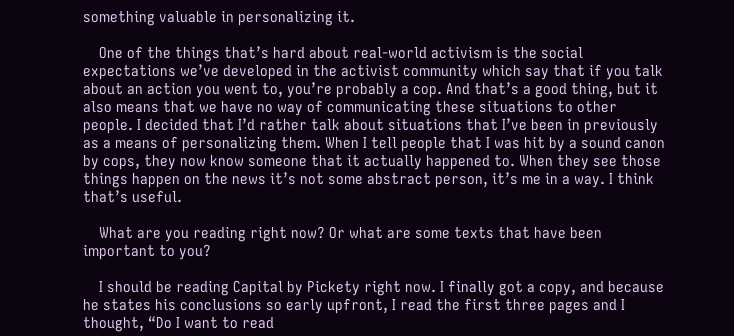something valuable in personalizing it.

    One of the things that’s hard about real-world activism is the social expectations we’ve developed in the activist community which say that if you talk about an action you went to, you’re probably a cop. And that’s a good thing, but it also means that we have no way of communicating these situations to other people. I decided that I’d rather talk about situations that I’ve been in previously as a means of personalizing them. When I tell people that I was hit by a sound canon by cops, they now know someone that it actually happened to. When they see those things happen on the news it’s not some abstract person, it’s me in a way. I think that’s useful.

    What are you reading right now? Or what are some texts that have been important to you?

    I should be reading Capital by Pickety right now. I finally got a copy, and because he states his conclusions so early upfront, I read the first three pages and I thought, “Do I want to read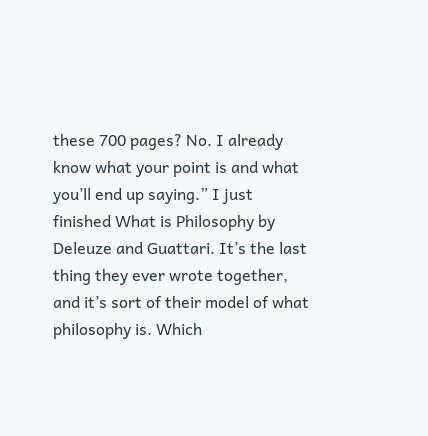these 700 pages? No. I already know what your point is and what you’ll end up saying.” I just finished What is Philosophy by Deleuze and Guattari. It’s the last thing they ever wrote together, and it’s sort of their model of what philosophy is. Which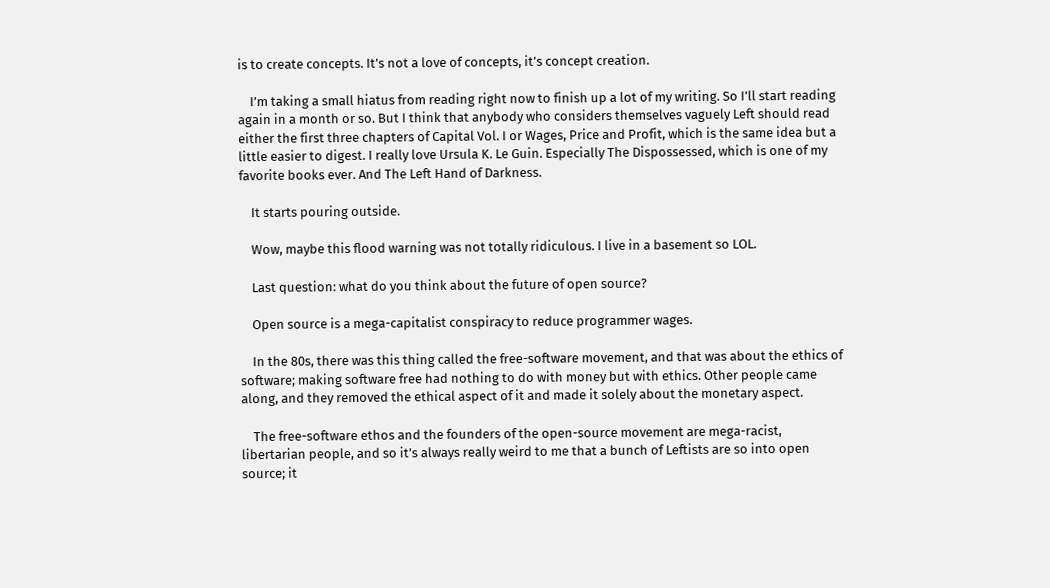is to create concepts. It’s not a love of concepts, it’s concept creation.

    I’m taking a small hiatus from reading right now to finish up a lot of my writing. So I’ll start reading again in a month or so. But I think that anybody who considers themselves vaguely Left should read either the first three chapters of Capital Vol. I or Wages, Price and Profit, which is the same idea but a little easier to digest. I really love Ursula K. Le Guin. Especially The Dispossessed, which is one of my favorite books ever. And The Left Hand of Darkness.

    It starts pouring outside.

    Wow, maybe this flood warning was not totally ridiculous. I live in a basement so LOL.

    Last question: what do you think about the future of open source?

    Open source is a mega-capitalist conspiracy to reduce programmer wages.

    In the 80s, there was this thing called the free-software movement, and that was about the ethics of software; making software free had nothing to do with money but with ethics. Other people came along, and they removed the ethical aspect of it and made it solely about the monetary aspect.

    The free-software ethos and the founders of the open-source movement are mega-racist, libertarian people, and so it’s always really weird to me that a bunch of Leftists are so into open source; it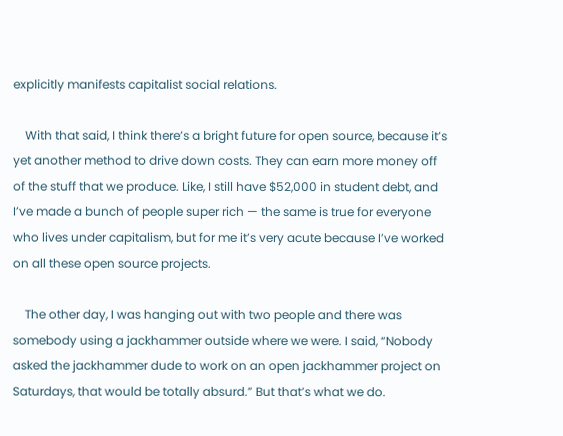explicitly manifests capitalist social relations.

    With that said, I think there’s a bright future for open source, because it’s yet another method to drive down costs. They can earn more money off of the stuff that we produce. Like, I still have $52,000 in student debt, and I’ve made a bunch of people super rich — the same is true for everyone who lives under capitalism, but for me it’s very acute because I’ve worked on all these open source projects.

    The other day, I was hanging out with two people and there was somebody using a jackhammer outside where we were. I said, “Nobody asked the jackhammer dude to work on an open jackhammer project on Saturdays, that would be totally absurd.” But that’s what we do.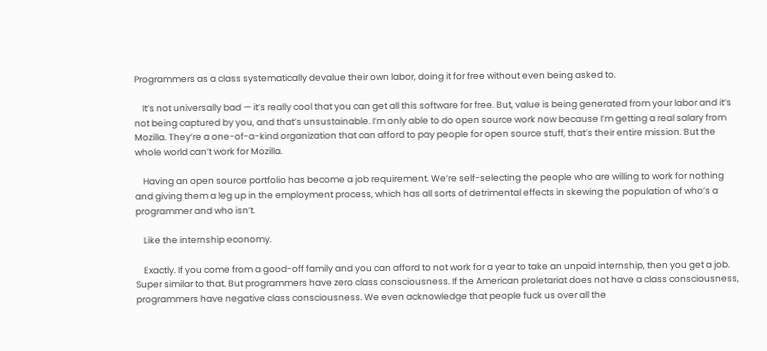Programmers as a class systematically devalue their own labor, doing it for free without even being asked to.

    It’s not universally bad — it’s really cool that you can get all this software for free. But, value is being generated from your labor and it’s not being captured by you, and that’s unsustainable. I’m only able to do open source work now because I’m getting a real salary from Mozilla. They’re a one-of-a-kind organization that can afford to pay people for open source stuff, that’s their entire mission. But the whole world can’t work for Mozilla.

    Having an open source portfolio has become a job requirement. We’re self-selecting the people who are willing to work for nothing and giving them a leg up in the employment process, which has all sorts of detrimental effects in skewing the population of who’s a programmer and who isn’t.

    Like the internship economy.

    Exactly. If you come from a good-off family and you can afford to not work for a year to take an unpaid internship, then you get a job. Super similar to that. But programmers have zero class consciousness. If the American proletariat does not have a class consciousness, programmers have negative class consciousness. We even acknowledge that people fuck us over all the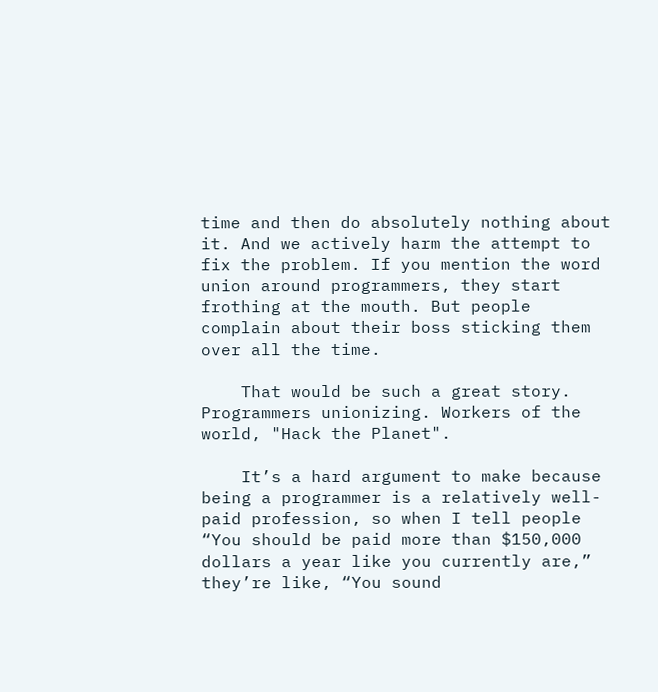time and then do absolutely nothing about it. And we actively harm the attempt to fix the problem. If you mention the word union around programmers, they start frothing at the mouth. But people complain about their boss sticking them over all the time.

    That would be such a great story. Programmers unionizing. Workers of the world, "Hack the Planet".

    It’s a hard argument to make because being a programmer is a relatively well-paid profession, so when I tell people “You should be paid more than $150,000 dollars a year like you currently are,” they’re like, “You sound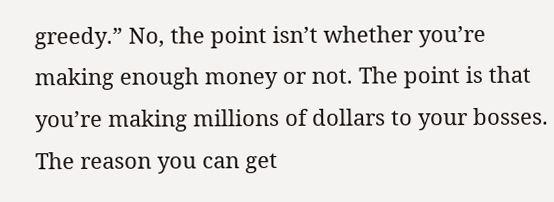greedy.” No, the point isn’t whether you’re making enough money or not. The point is that you’re making millions of dollars to your bosses. The reason you can get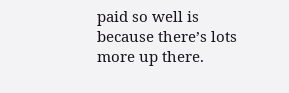paid so well is because there’s lots more up there.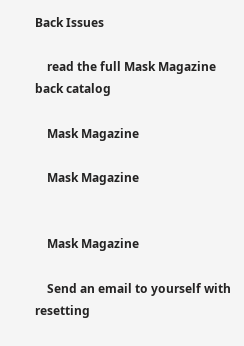Back Issues

    read the full Mask Magazine back catalog

    Mask Magazine

    Mask Magazine


    Mask Magazine

    Send an email to yourself with resetting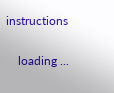instructions

    loading ...